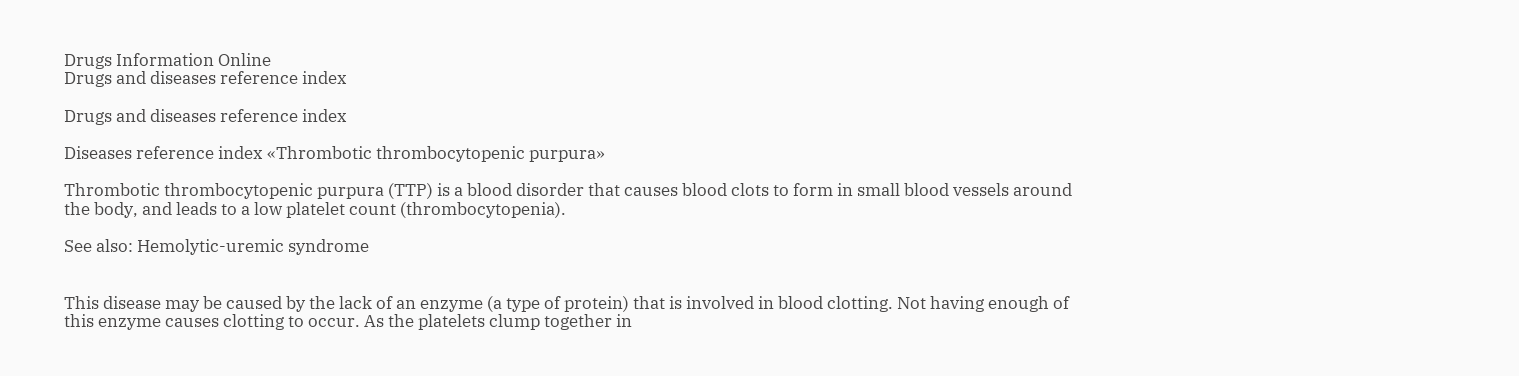Drugs Information Online
Drugs and diseases reference index

Drugs and diseases reference index

Diseases reference index «Thrombotic thrombocytopenic purpura»

Thrombotic thrombocytopenic purpura (TTP) is a blood disorder that causes blood clots to form in small blood vessels around the body, and leads to a low platelet count (thrombocytopenia).

See also: Hemolytic-uremic syndrome


This disease may be caused by the lack of an enzyme (a type of protein) that is involved in blood clotting. Not having enough of this enzyme causes clotting to occur. As the platelets clump together in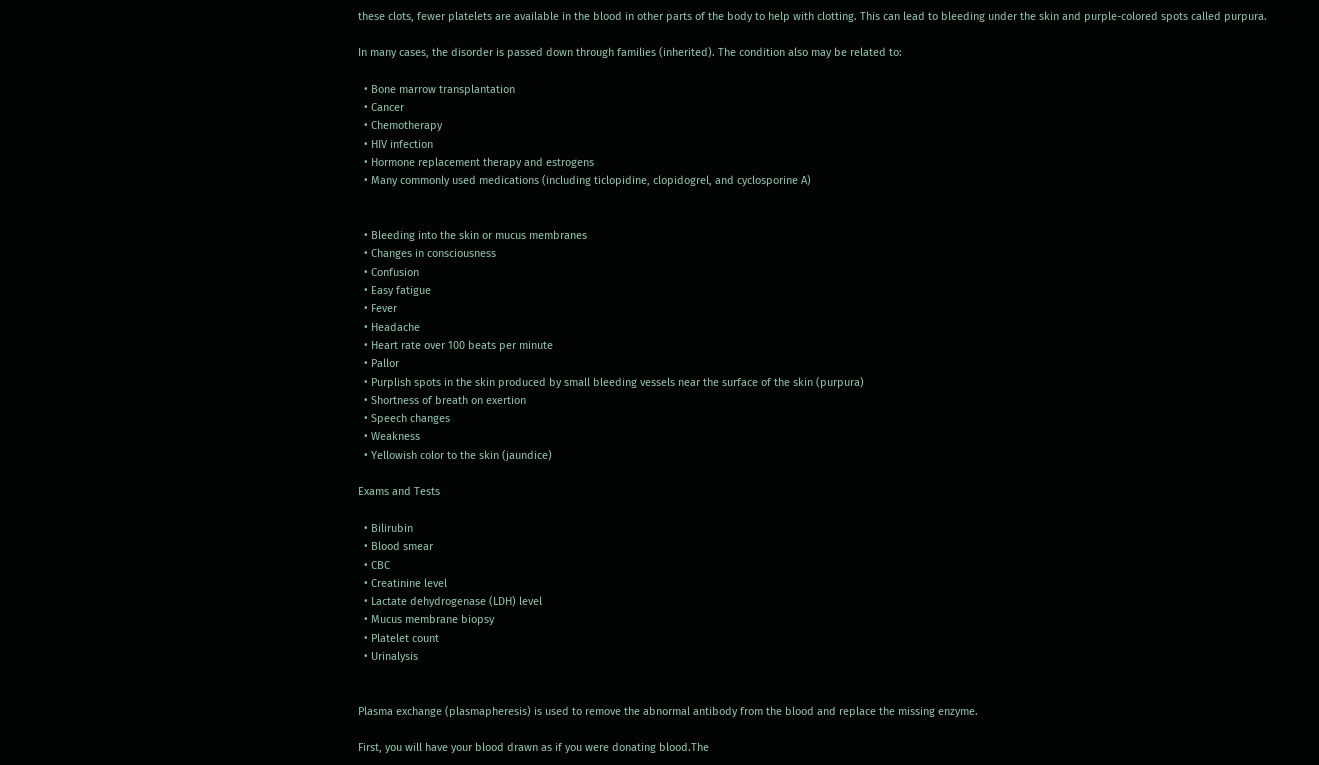these clots, fewer platelets are available in the blood in other parts of the body to help with clotting. This can lead to bleeding under the skin and purple-colored spots called purpura.

In many cases, the disorder is passed down through families (inherited). The condition also may be related to:

  • Bone marrow transplantation
  • Cancer
  • Chemotherapy
  • HIV infection
  • Hormone replacement therapy and estrogens
  • Many commonly used medications (including ticlopidine, clopidogrel, and cyclosporine A)


  • Bleeding into the skin or mucus membranes
  • Changes in consciousness
  • Confusion
  • Easy fatigue
  • Fever
  • Headache
  • Heart rate over 100 beats per minute
  • Pallor
  • Purplish spots in the skin produced by small bleeding vessels near the surface of the skin (purpura)
  • Shortness of breath on exertion
  • Speech changes
  • Weakness
  • Yellowish color to the skin (jaundice)

Exams and Tests

  • Bilirubin
  • Blood smear
  • CBC
  • Creatinine level
  • Lactate dehydrogenase (LDH) level
  • Mucus membrane biopsy
  • Platelet count
  • Urinalysis


Plasma exchange (plasmapheresis) is used to remove the abnormal antibody from the blood and replace the missing enzyme.

First, you will have your blood drawn as if you were donating blood.The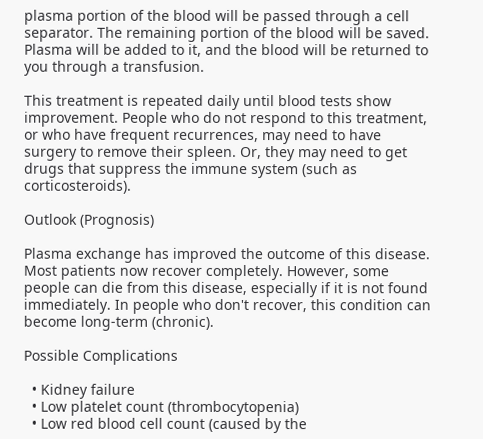plasma portion of the blood will be passed through a cell separator. The remaining portion of the blood will be saved. Plasma will be added to it, and the blood will be returned to you through a transfusion.

This treatment is repeated daily until blood tests show improvement. People who do not respond to this treatment, or who have frequent recurrences, may need to have surgery to remove their spleen. Or, they may need to get drugs that suppress the immune system (such as corticosteroids).

Outlook (Prognosis)

Plasma exchange has improved the outcome of this disease. Most patients now recover completely. However, some people can die from this disease, especially if it is not found immediately. In people who don't recover, this condition can become long-term (chronic).

Possible Complications

  • Kidney failure
  • Low platelet count (thrombocytopenia)
  • Low red blood cell count (caused by the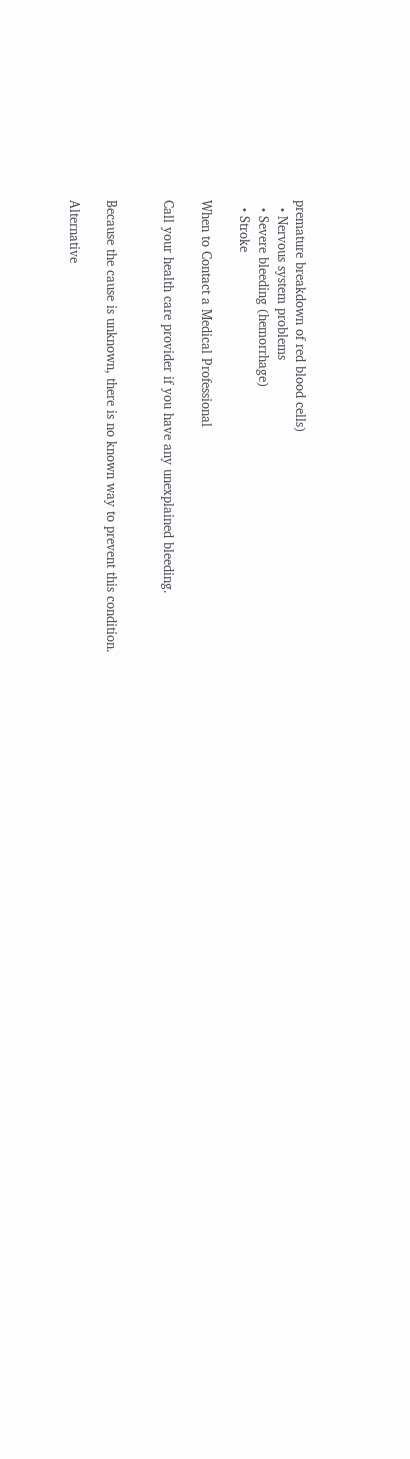premature breakdown of red blood cells)
  • Nervous system problems
  • Severe bleeding (hemorrhage)
  • Stroke

When to Contact a Medical Professional

Call your health care provider if you have any unexplained bleeding.


Because the cause is unknown, there is no known way to prevent this condition.

Alternative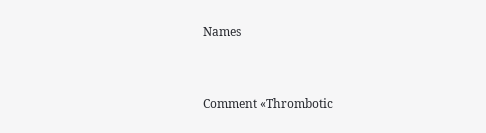Names


Comment «Thrombotic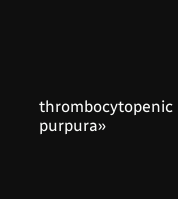thrombocytopenic purpura»